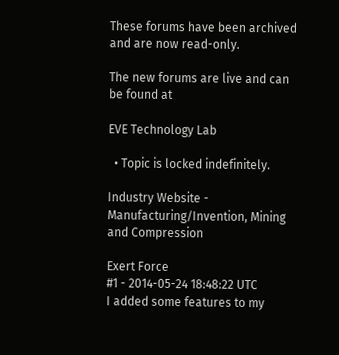These forums have been archived and are now read-only.

The new forums are live and can be found at

EVE Technology Lab

  • Topic is locked indefinitely.

Industry Website - Manufacturing/Invention, Mining and Compression

Exert Force
#1 - 2014-05-24 18:48:22 UTC
I added some features to my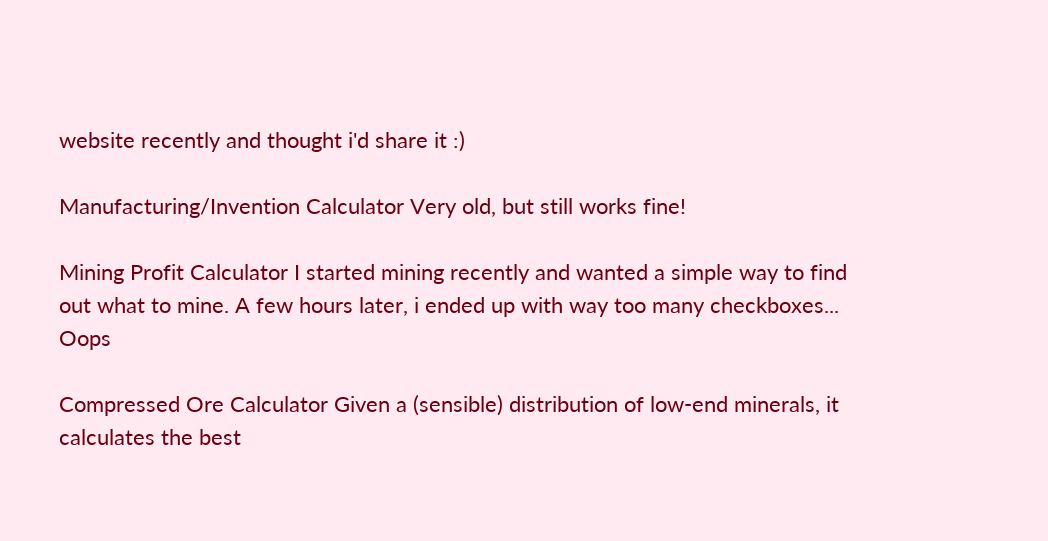website recently and thought i'd share it :)

Manufacturing/Invention Calculator Very old, but still works fine!

Mining Profit Calculator I started mining recently and wanted a simple way to find out what to mine. A few hours later, i ended up with way too many checkboxes... Oops

Compressed Ore Calculator Given a (sensible) distribution of low-end minerals, it calculates the best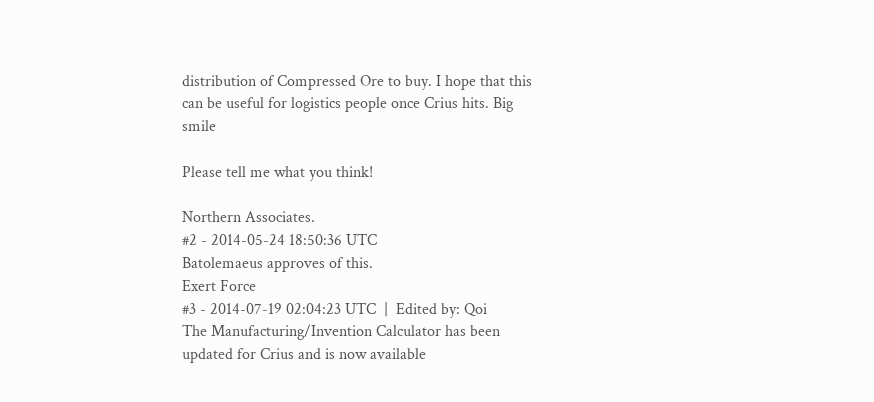distribution of Compressed Ore to buy. I hope that this can be useful for logistics people once Crius hits. Big smile

Please tell me what you think!

Northern Associates.
#2 - 2014-05-24 18:50:36 UTC
Batolemaeus approves of this.
Exert Force
#3 - 2014-07-19 02:04:23 UTC  |  Edited by: Qoi
The Manufacturing/Invention Calculator has been updated for Crius and is now available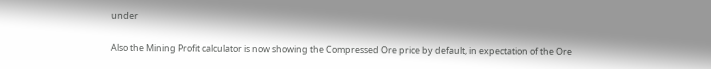under

Also the Mining Profit calculator is now showing the Compressed Ore price by default, in expectation of the Ore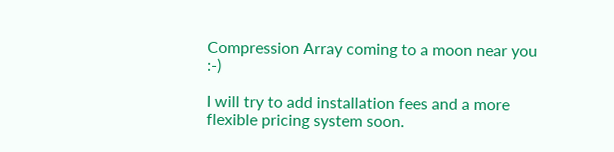Compression Array coming to a moon near you :-)

I will try to add installation fees and a more flexible pricing system soon.